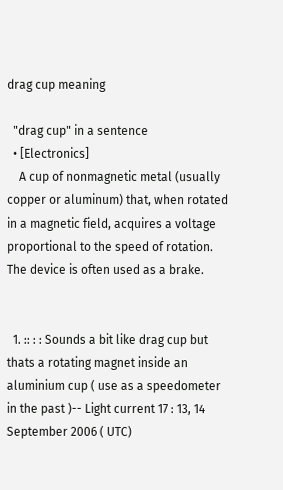drag cup meaning

  "drag cup" in a sentence
  • [Electronics]
    A cup of nonmagnetic metal (usually copper or aluminum) that, when rotated in a magnetic field, acquires a voltage proportional to the speed of rotation. The device is often used as a brake.


  1. :: : : Sounds a bit like drag cup but thats a rotating magnet inside an aluminium cup ( use as a speedometer in the past )-- Light current 17 : 13, 14 September 2006 ( UTC)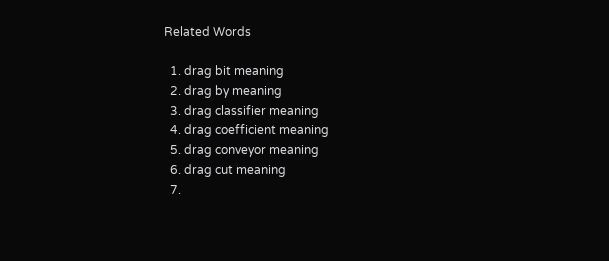Related Words

  1. drag bit meaning
  2. drag by meaning
  3. drag classifier meaning
  4. drag coefficient meaning
  5. drag conveyor meaning
  6. drag cut meaning
  7.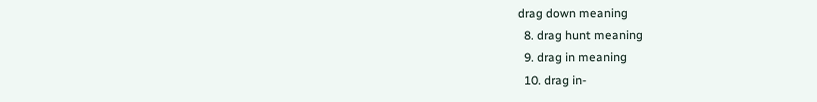drag down meaning
  8. drag hunt meaning
  9. drag in meaning
  10. drag in-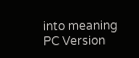into meaning
PC Version